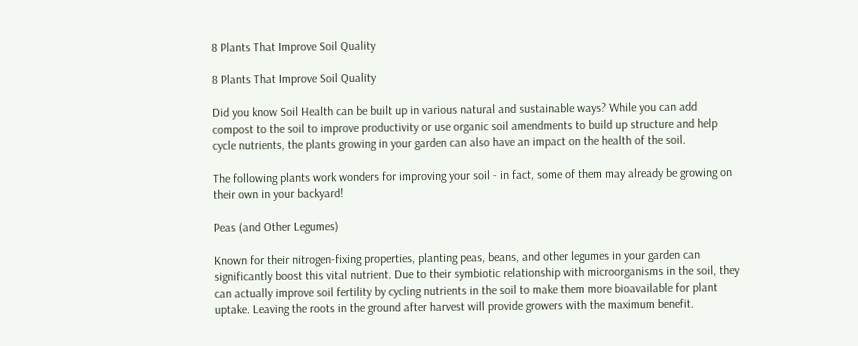8 Plants That Improve Soil Quality

8 Plants That Improve Soil Quality

Did you know Soil Health can be built up in various natural and sustainable ways? While you can add compost to the soil to improve productivity or use organic soil amendments to build up structure and help cycle nutrients, the plants growing in your garden can also have an impact on the health of the soil.

The following plants work wonders for improving your soil - in fact, some of them may already be growing on their own in your backyard!

Peas (and Other Legumes)

Known for their nitrogen-fixing properties, planting peas, beans, and other legumes in your garden can significantly boost this vital nutrient. Due to their symbiotic relationship with microorganisms in the soil, they can actually improve soil fertility by cycling nutrients in the soil to make them more bioavailable for plant uptake. Leaving the roots in the ground after harvest will provide growers with the maximum benefit.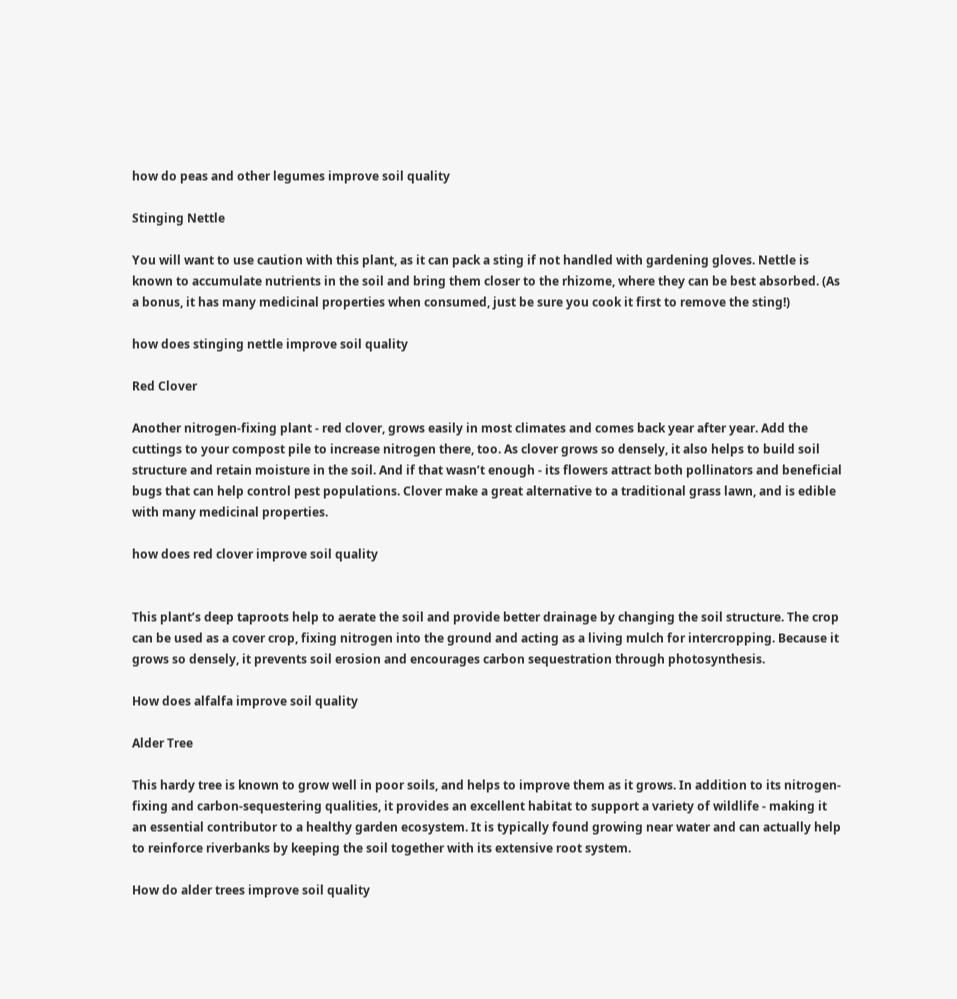how do peas and other legumes improve soil quality

Stinging Nettle

You will want to use caution with this plant, as it can pack a sting if not handled with gardening gloves. Nettle is known to accumulate nutrients in the soil and bring them closer to the rhizome, where they can be best absorbed. (As a bonus, it has many medicinal properties when consumed, just be sure you cook it first to remove the sting!)

how does stinging nettle improve soil quality

Red Clover

Another nitrogen-fixing plant - red clover, grows easily in most climates and comes back year after year. Add the cuttings to your compost pile to increase nitrogen there, too. As clover grows so densely, it also helps to build soil structure and retain moisture in the soil. And if that wasn’t enough - its flowers attract both pollinators and beneficial bugs that can help control pest populations. Clover make a great alternative to a traditional grass lawn, and is edible with many medicinal properties.

how does red clover improve soil quality


This plant’s deep taproots help to aerate the soil and provide better drainage by changing the soil structure. The crop can be used as a cover crop, fixing nitrogen into the ground and acting as a living mulch for intercropping. Because it grows so densely, it prevents soil erosion and encourages carbon sequestration through photosynthesis.

How does alfalfa improve soil quality

Alder Tree

This hardy tree is known to grow well in poor soils, and helps to improve them as it grows. In addition to its nitrogen-fixing and carbon-sequestering qualities, it provides an excellent habitat to support a variety of wildlife - making it an essential contributor to a healthy garden ecosystem. It is typically found growing near water and can actually help to reinforce riverbanks by keeping the soil together with its extensive root system.

How do alder trees improve soil quality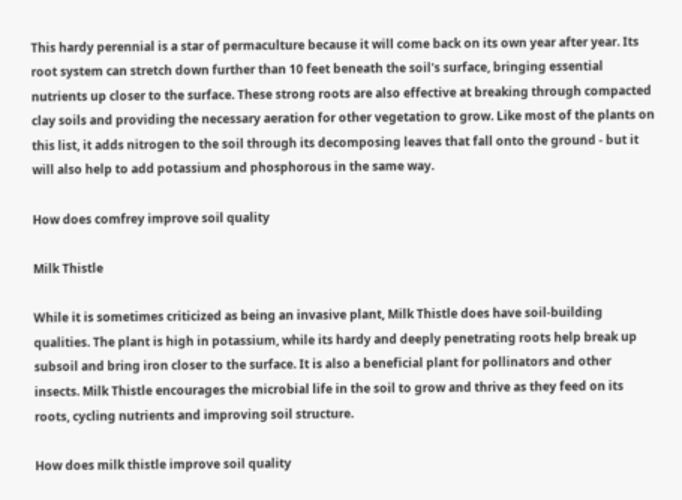This hardy perennial is a star of permaculture because it will come back on its own year after year. Its root system can stretch down further than 10 feet beneath the soil's surface, bringing essential nutrients up closer to the surface. These strong roots are also effective at breaking through compacted clay soils and providing the necessary aeration for other vegetation to grow. Like most of the plants on this list, it adds nitrogen to the soil through its decomposing leaves that fall onto the ground - but it will also help to add potassium and phosphorous in the same way.

How does comfrey improve soil quality

Milk Thistle

While it is sometimes criticized as being an invasive plant, Milk Thistle does have soil-building qualities. The plant is high in potassium, while its hardy and deeply penetrating roots help break up subsoil and bring iron closer to the surface. It is also a beneficial plant for pollinators and other insects. Milk Thistle encourages the microbial life in the soil to grow and thrive as they feed on its roots, cycling nutrients and improving soil structure.

How does milk thistle improve soil quality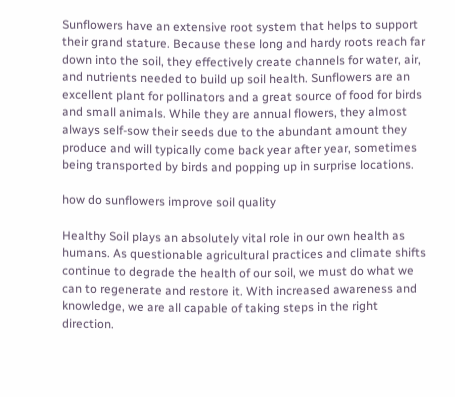Sunflowers have an extensive root system that helps to support their grand stature. Because these long and hardy roots reach far down into the soil, they effectively create channels for water, air, and nutrients needed to build up soil health. Sunflowers are an excellent plant for pollinators and a great source of food for birds and small animals. While they are annual flowers, they almost always self-sow their seeds due to the abundant amount they produce and will typically come back year after year, sometimes being transported by birds and popping up in surprise locations.

how do sunflowers improve soil quality

Healthy Soil plays an absolutely vital role in our own health as humans. As questionable agricultural practices and climate shifts continue to degrade the health of our soil, we must do what we can to regenerate and restore it. With increased awareness and knowledge, we are all capable of taking steps in the right direction.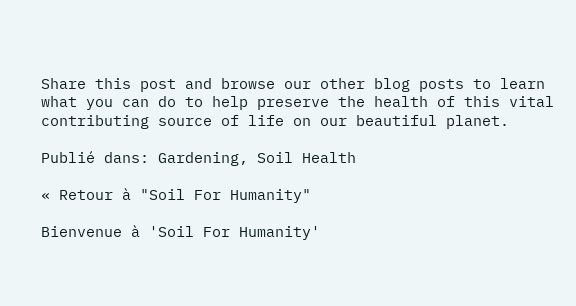Share this post and browse our other blog posts to learn what you can do to help preserve the health of this vital contributing source of life on our beautiful planet.

Publié dans: Gardening, Soil Health

« Retour à "Soil For Humanity"

Bienvenue à 'Soil For Humanity'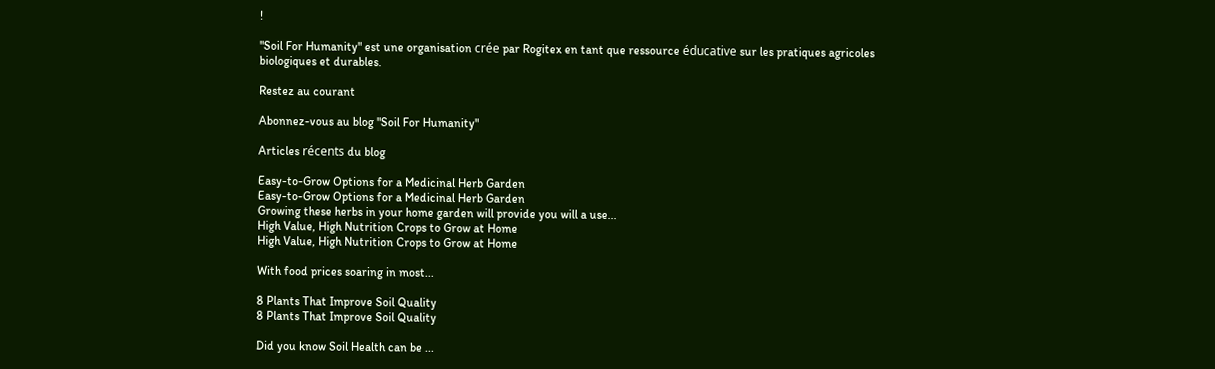!

"Soil For Humanity" est une organisation crée par Rogitex en tant que ressource éducative sur les pratiques agricoles biologiques et durables.

Restez au courant

Abonnez-vous au blog "Soil For Humanity"

Articles récents du blog

Easy-to-Grow Options for a Medicinal Herb Garden
Easy-to-Grow Options for a Medicinal Herb Garden
Growing these herbs in your home garden will provide you will a use...
High Value, High Nutrition Crops to Grow at Home
High Value, High Nutrition Crops to Grow at Home

With food prices soaring in most...

8 Plants That Improve Soil Quality
8 Plants That Improve Soil Quality

Did you know Soil Health can be ...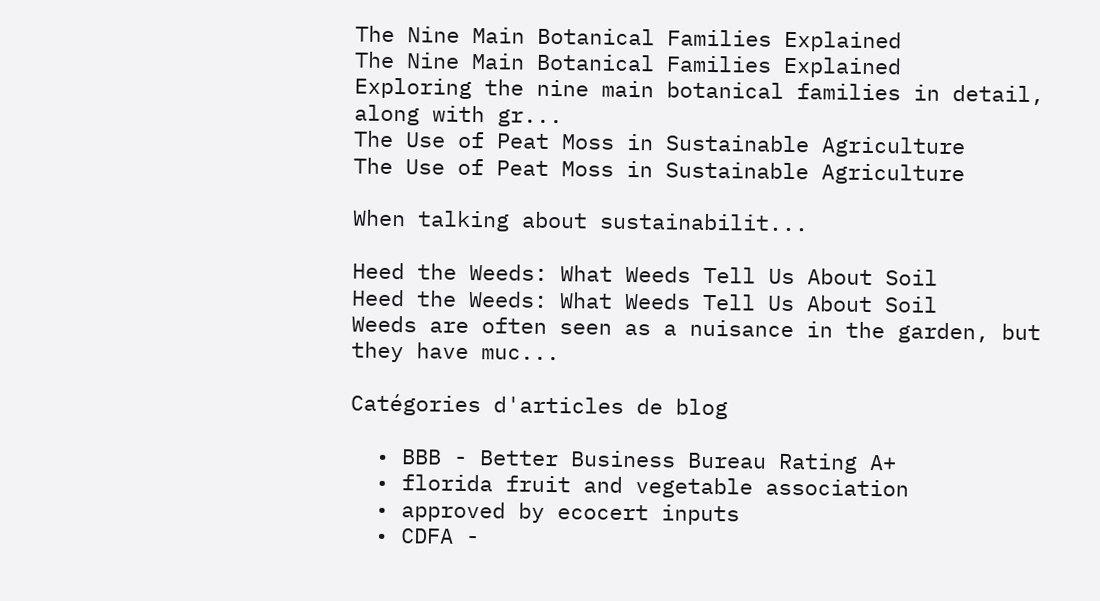The Nine Main Botanical Families Explained
The Nine Main Botanical Families Explained
Exploring the nine main botanical families in detail, along with gr...
The Use of Peat Moss in Sustainable Agriculture
The Use of Peat Moss in Sustainable Agriculture

When talking about sustainabilit...

Heed the Weeds: What Weeds Tell Us About Soil
Heed the Weeds: What Weeds Tell Us About Soil
Weeds are often seen as a nuisance in the garden, but they have muc...

Catégories d'articles de blog

  • BBB - Better Business Bureau Rating A+
  • florida fruit and vegetable association
  • approved by ecocert inputs
  • CDFA -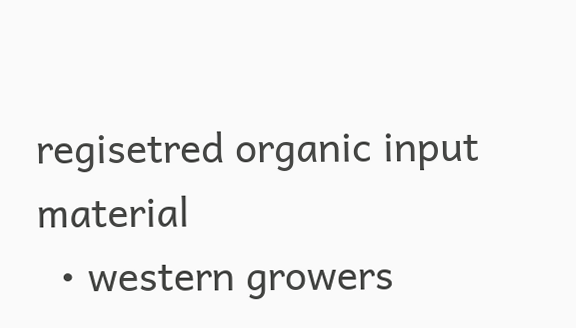regisetred organic input material
  • western growers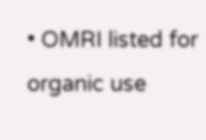• OMRI listed for organic use